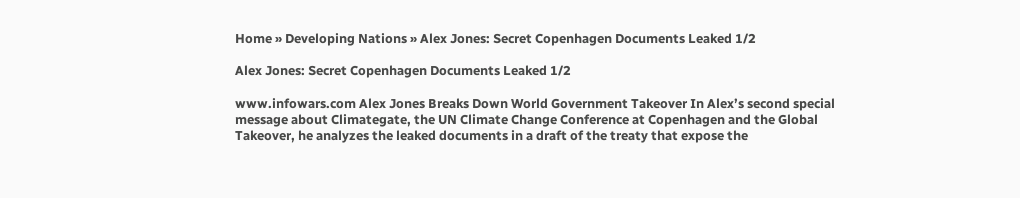Home » Developing Nations » Alex Jones: Secret Copenhagen Documents Leaked 1/2

Alex Jones: Secret Copenhagen Documents Leaked 1/2

www.infowars.com Alex Jones Breaks Down World Government Takeover In Alex’s second special message about Climategate, the UN Climate Change Conference at Copenhagen and the Global Takeover, he analyzes the leaked documents in a draft of the treaty that expose the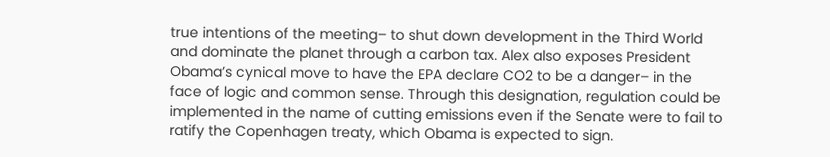true intentions of the meeting– to shut down development in the Third World and dominate the planet through a carbon tax. Alex also exposes President Obama’s cynical move to have the EPA declare CO2 to be a danger– in the face of logic and common sense. Through this designation, regulation could be implemented in the name of cutting emissions even if the Senate were to fail to ratify the Copenhagen treaty, which Obama is expected to sign.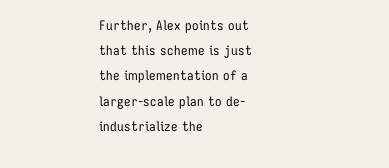Further, Alex points out that this scheme is just the implementation of a larger-scale plan to de-industrialize the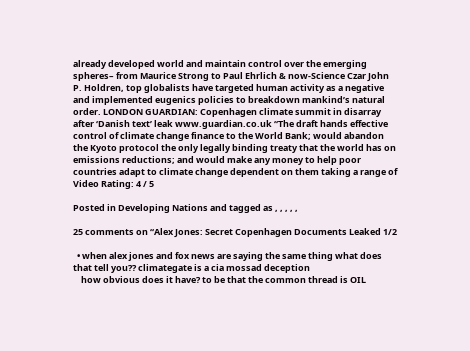already developed world and maintain control over the emerging spheres– from Maurice Strong to Paul Ehrlich & now-Science Czar John P. Holdren, top globalists have targeted human activity as a negative and implemented eugenics policies to breakdown mankind’s natural order. LONDON GUARDIAN: Copenhagen climate summit in disarray after ‘Danish text’ leak www.guardian.co.uk “The draft hands effective control of climate change finance to the World Bank; would abandon the Kyoto protocol the only legally binding treaty that the world has on emissions reductions; and would make any money to help poor countries adapt to climate change dependent on them taking a range of
Video Rating: 4 / 5

Posted in Developing Nations and tagged as , , , , ,

25 comments on “Alex Jones: Secret Copenhagen Documents Leaked 1/2

  • when alex jones and fox news are saying the same thing what does that tell you?? climategate is a cia mossad deception
    how obvious does it have? to be that the common thread is OIL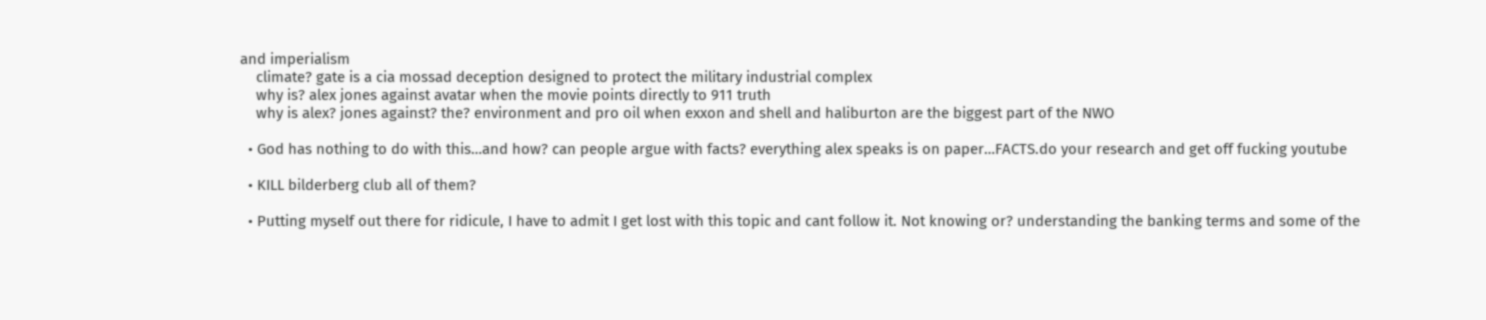and imperialism
    climate? gate is a cia mossad deception designed to protect the military industrial complex
    why is? alex jones against avatar when the movie points directly to 911 truth
    why is alex? jones against? the? environment and pro oil when exxon and shell and haliburton are the biggest part of the NWO

  • God has nothing to do with this…and how? can people argue with facts? everything alex speaks is on paper…FACTS.do your research and get off fucking youtube

  • KILL bilderberg club all of them?

  • Putting myself out there for ridicule, I have to admit I get lost with this topic and cant follow it. Not knowing or? understanding the banking terms and some of the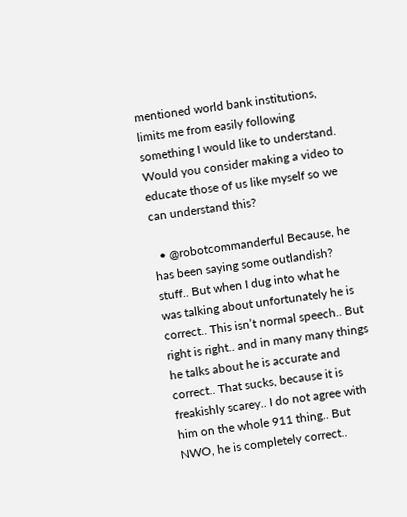mentioned world bank institutions, limits me from easily following something I would like to understand. Would you consider making a video to educate those of us like myself so we can understand this?

  • @robotcommanderful Because, he has been saying some outlandish? stuff.. But when I dug into what he was talking about unfortunately he is correct.. This isn’t normal speech.. But right is right.. and in many many things he talks about he is accurate and correct.. That sucks, because it is freakishly scarey.. I do not agree with him on the whole 911 thing.. But NWO, he is completely correct..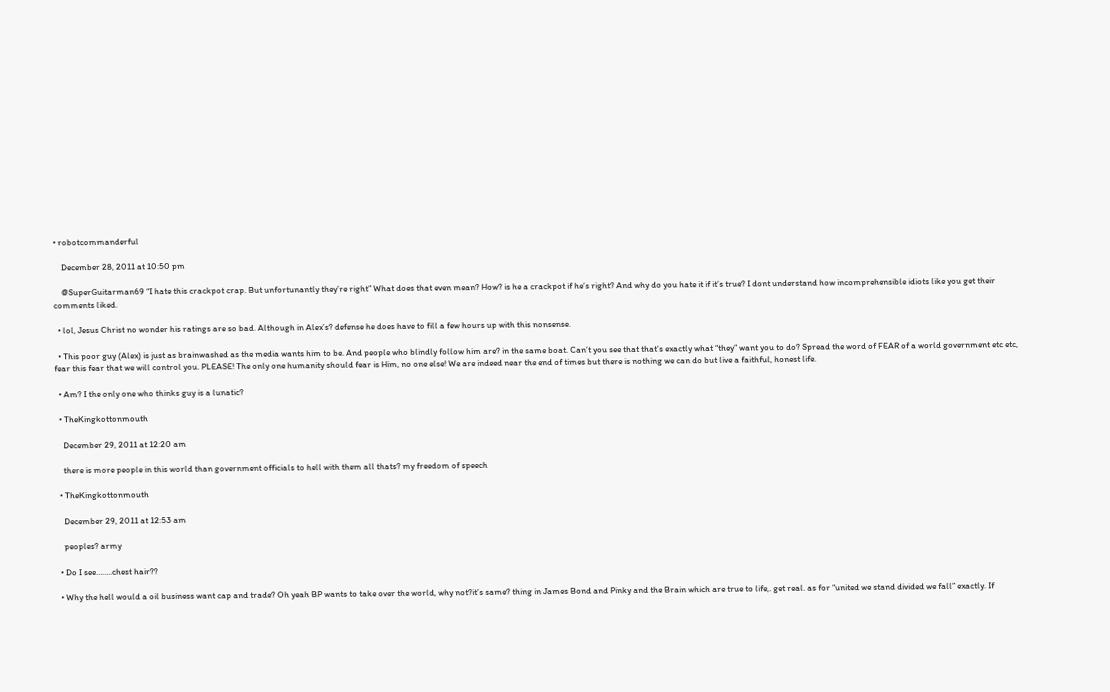• robotcommanderful

    December 28, 2011 at 10:50 pm

    @SuperGuitarman69 “I hate this crackpot crap. But unfortunantly they’re right” What does that even mean? How? is he a crackpot if he’s right? And why do you hate it if it’s true? I dont understand how incomprehensible idiots like you get their comments liked.

  • lol, Jesus Christ no wonder his ratings are so bad. Although in Alex’s? defense he does have to fill a few hours up with this nonsense.

  • This poor guy (Alex) is just as brainwashed as the media wants him to be. And people who blindly follow him are? in the same boat. Can’t you see that that’s exactly what “they” want you to do? Spread the word of FEAR of a world government etc etc, fear this fear that we will control you. PLEASE! The only one humanity should fear is Him, no one else! We are indeed near the end of times but there is nothing we can do but live a faithful, honest life.

  • Am? I the only one who thinks guy is a lunatic?

  • TheKingkottonmouth

    December 29, 2011 at 12:20 am

    there is more people in this world than government officials to hell with them all thats? my freedom of speech

  • TheKingkottonmouth

    December 29, 2011 at 12:53 am

    peoples? army

  • Do I see……..chest hair??

  • Why the hell would a oil business want cap and trade? Oh yeah BP wants to take over the world, why not?it’s same? thing in James Bond and Pinky and the Brain which are true to life,. get real. as for “united we stand divided we fall” exactly. If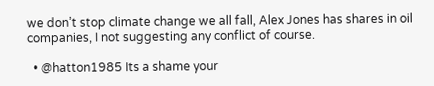we don’t stop climate change we all fall, Alex Jones has shares in oil companies, I not suggesting any conflict of course.

  • @hatton1985 Its a shame your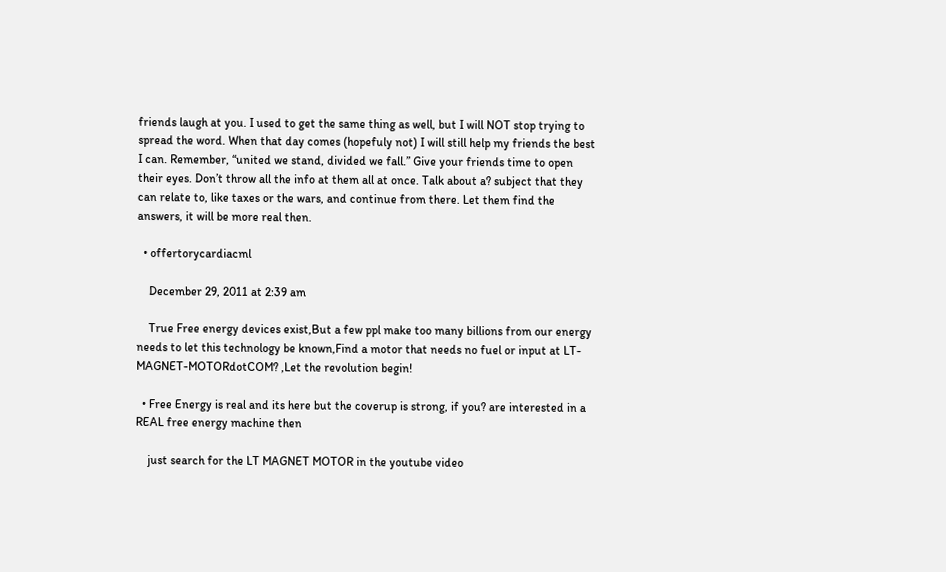friends laugh at you. I used to get the same thing as well, but I will NOT stop trying to spread the word. When that day comes (hopefuly not) I will still help my friends the best I can. Remember, “united we stand, divided we fall.” Give your friends time to open their eyes. Don’t throw all the info at them all at once. Talk about a? subject that they can relate to, like taxes or the wars, and continue from there. Let them find the answers, it will be more real then.

  • offertorycardiacml

    December 29, 2011 at 2:39 am

    True Free energy devices exist,But a few ppl make too many billions from our energy needs to let this technology be known,Find a motor that needs no fuel or input at LT-MAGNET-MOTORdotCOM? ,Let the revolution begin!

  • Free Energy is real and its here but the coverup is strong, if you? are interested in a REAL free energy machine then

    just search for the LT MAGNET MOTOR in the youtube video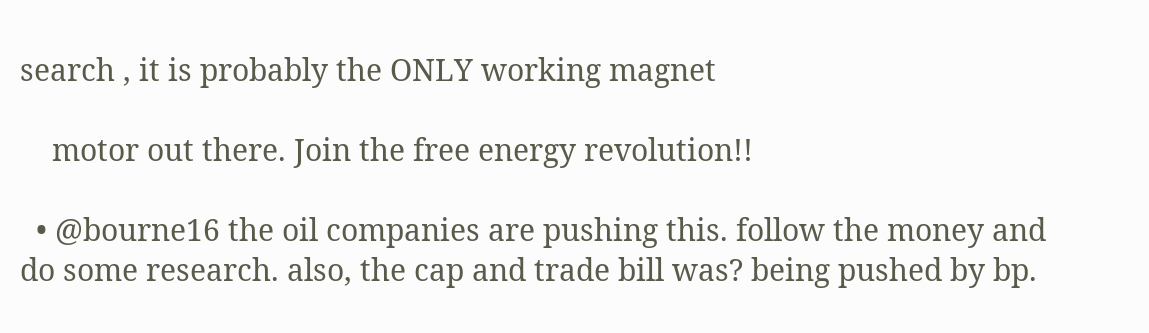search , it is probably the ONLY working magnet

    motor out there. Join the free energy revolution!!

  • @bourne16 the oil companies are pushing this. follow the money and do some research. also, the cap and trade bill was? being pushed by bp.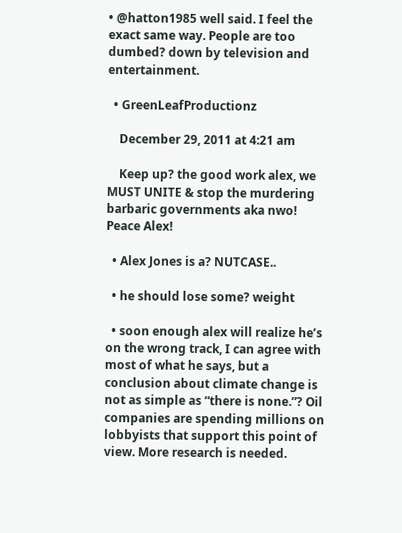• @hatton1985 well said. I feel the exact same way. People are too dumbed? down by television and entertainment.

  • GreenLeafProductionz

    December 29, 2011 at 4:21 am

    Keep up? the good work alex, we MUST UNITE & stop the murdering barbaric governments aka nwo! Peace Alex!

  • Alex Jones is a? NUTCASE..

  • he should lose some? weight

  • soon enough alex will realize he’s on the wrong track, I can agree with most of what he says, but a conclusion about climate change is not as simple as “there is none.”? Oil companies are spending millions on lobbyists that support this point of view. More research is needed.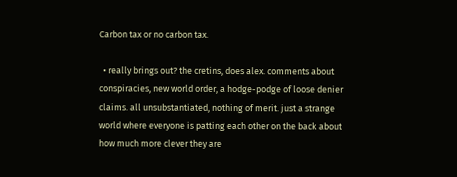Carbon tax or no carbon tax.

  • really brings out? the cretins, does alex. comments about conspiracies, new world order, a hodge-podge of loose denier claims. all unsubstantiated, nothing of merit. just a strange world where everyone is patting each other on the back about how much more clever they are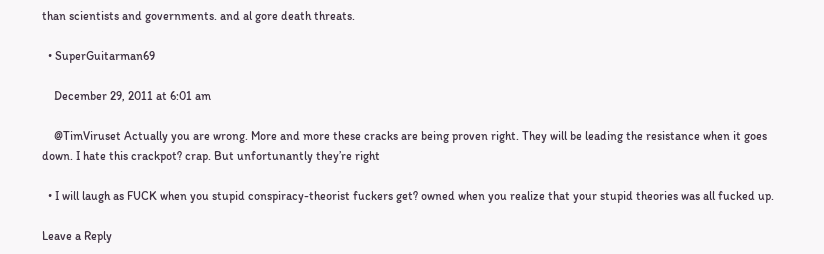than scientists and governments. and al gore death threats.

  • SuperGuitarman69

    December 29, 2011 at 6:01 am

    @TimViruset Actually you are wrong. More and more these cracks are being proven right. They will be leading the resistance when it goes down. I hate this crackpot? crap. But unfortunantly they’re right

  • I will laugh as FUCK when you stupid conspiracy-theorist fuckers get? owned when you realize that your stupid theories was all fucked up.

Leave a Reply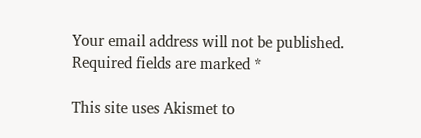Your email address will not be published. Required fields are marked *

This site uses Akismet to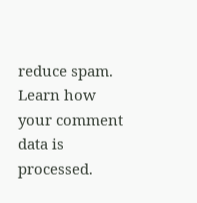reduce spam. Learn how your comment data is processed.